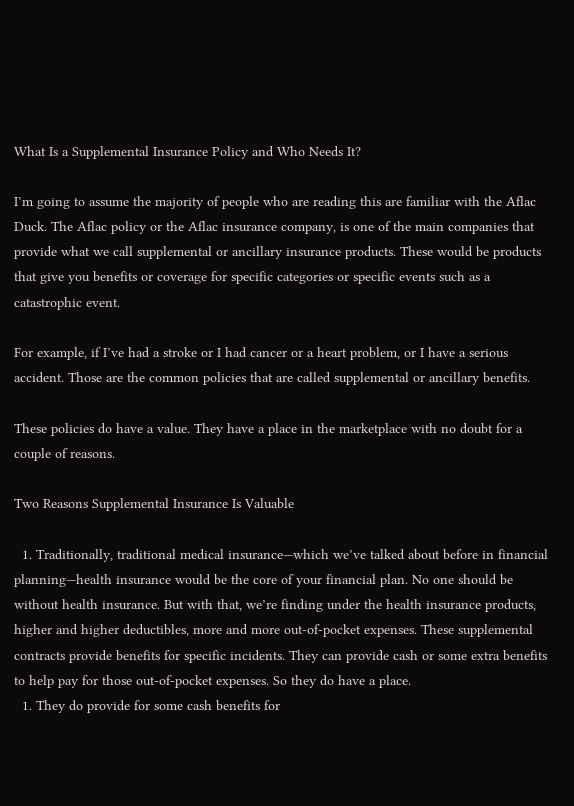What Is a Supplemental Insurance Policy and Who Needs It?

I’m going to assume the majority of people who are reading this are familiar with the Aflac Duck. The Aflac policy or the Aflac insurance company, is one of the main companies that provide what we call supplemental or ancillary insurance products. These would be products that give you benefits or coverage for specific categories or specific events such as a catastrophic event.

For example, if I’ve had a stroke or I had cancer or a heart problem, or I have a serious accident. Those are the common policies that are called supplemental or ancillary benefits.

These policies do have a value. They have a place in the marketplace with no doubt for a couple of reasons.

Two Reasons Supplemental Insurance Is Valuable

  1. Traditionally, traditional medical insurance—which we’ve talked about before in financial planning—health insurance would be the core of your financial plan. No one should be without health insurance. But with that, we’re finding under the health insurance products, higher and higher deductibles, more and more out-of-pocket expenses. These supplemental contracts provide benefits for specific incidents. They can provide cash or some extra benefits to help pay for those out-of-pocket expenses. So they do have a place.
  1. They do provide for some cash benefits for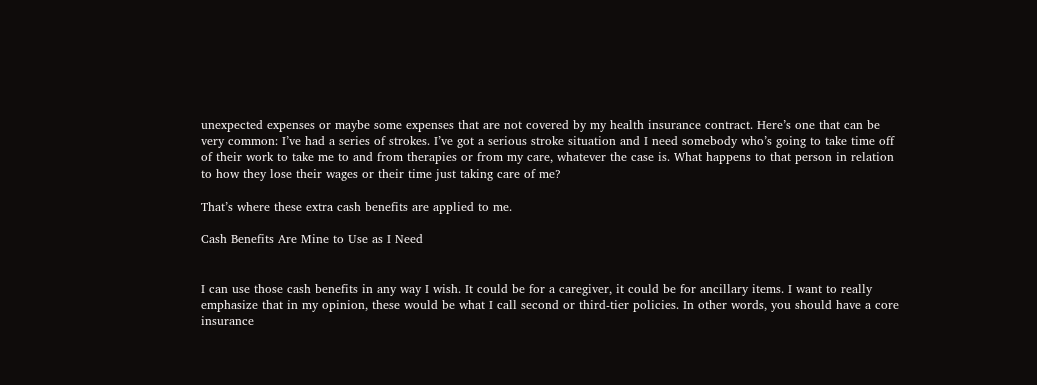unexpected expenses or maybe some expenses that are not covered by my health insurance contract. Here’s one that can be very common: I’ve had a series of strokes. I’ve got a serious stroke situation and I need somebody who’s going to take time off of their work to take me to and from therapies or from my care, whatever the case is. What happens to that person in relation to how they lose their wages or their time just taking care of me?

That’s where these extra cash benefits are applied to me.

Cash Benefits Are Mine to Use as I Need


I can use those cash benefits in any way I wish. It could be for a caregiver, it could be for ancillary items. I want to really emphasize that in my opinion, these would be what I call second or third-tier policies. In other words, you should have a core insurance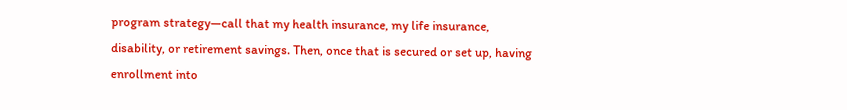program strategy—call that my health insurance, my life insurance, disability, or retirement savings. Then, once that is secured or set up, having enrollment into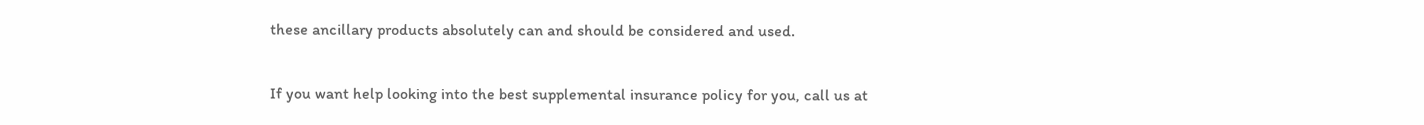these ancillary products absolutely can and should be considered and used.

If you want help looking into the best supplemental insurance policy for you, call us at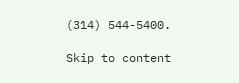(314) 544-5400.

Skip to content